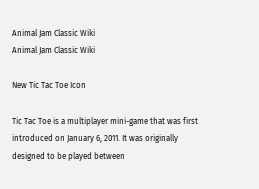Animal Jam Classic Wiki
Animal Jam Classic Wiki

New Tic Tac Toe Icon

Tic Tac Toe is a multiplayer mini-game that was first introduced on January 6, 2011. It was originally designed to be played between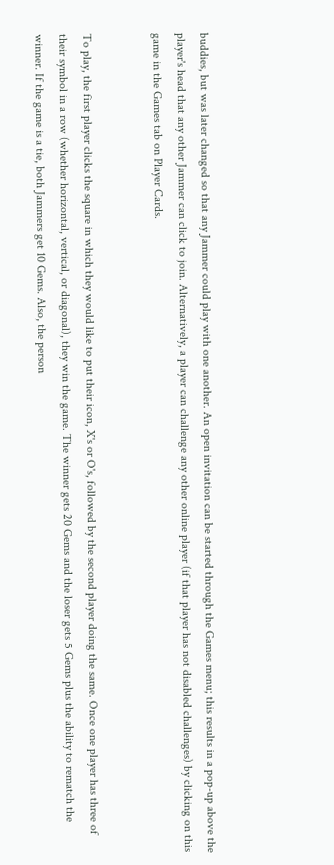buddies, but was later changed so that any Jammer could play with one another. An open invitation can be started through the Games menu; this results in a pop-up above the player's head that any other Jammer can click to join. Alternatively, a player can challenge any other online player (if that player has not disabled challenges) by clicking on this game in the Games tab on Player Cards.


To play, the first player clicks the square in which they would like to put their icon, X's or O's, followed by the second player doing the same. Once one player has three of their symbol in a row (whether horizontal, vertical, or diagonal), they win the game. The winner gets 20 Gems and the loser gets 5 Gems plus the ability to rematch the winner. If the game is a tie, both Jammers get 10 Gems. Also, the person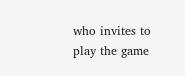who invites to play the game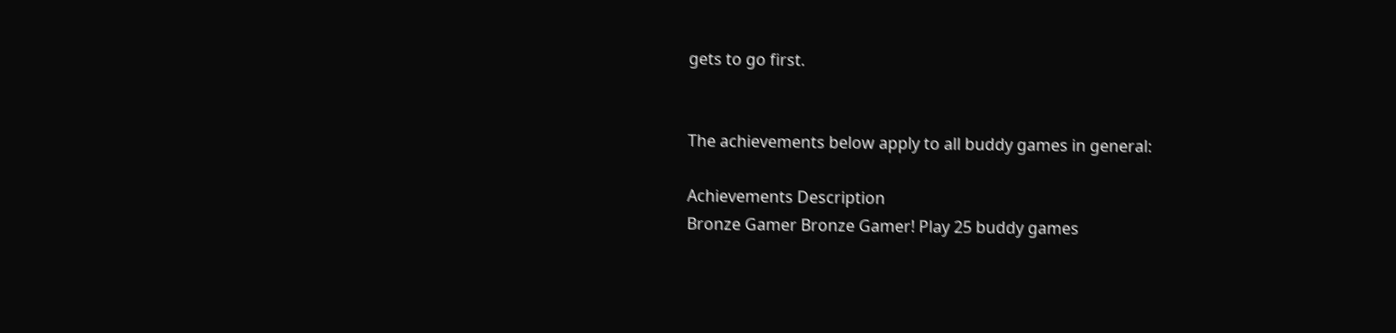gets to go first.


The achievements below apply to all buddy games in general:

Achievements Description
Bronze Gamer Bronze Gamer! Play 25 buddy games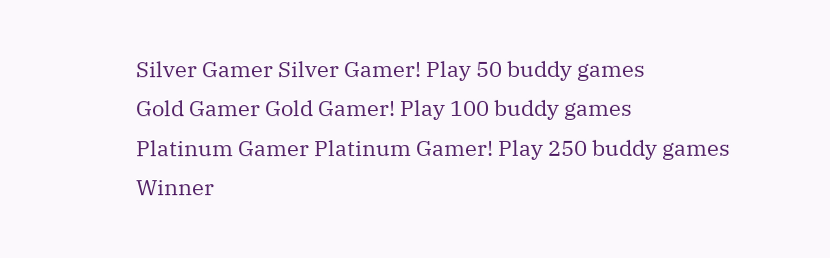Silver Gamer Silver Gamer! Play 50 buddy games
Gold Gamer Gold Gamer! Play 100 buddy games
Platinum Gamer Platinum Gamer! Play 250 buddy games
Winner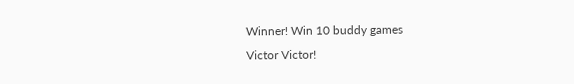Winner! Win 10 buddy games
Victor Victor!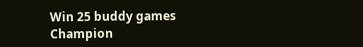Win 25 buddy games
Champion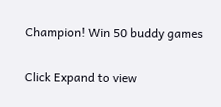Champion! Win 50 buddy games


Click Expand to view